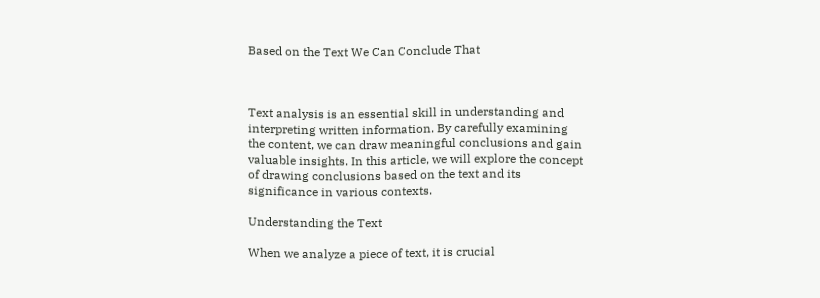Based on the Text We Can Conclude That



Text analysis is an essential skill in understanding and interpreting written information. By carefully examining the content, we can draw meaningful conclusions and gain valuable insights. In this article, we will explore the concept of drawing conclusions based on the text and its significance in various contexts.

Understanding the Text

When we analyze a piece of text, it is crucial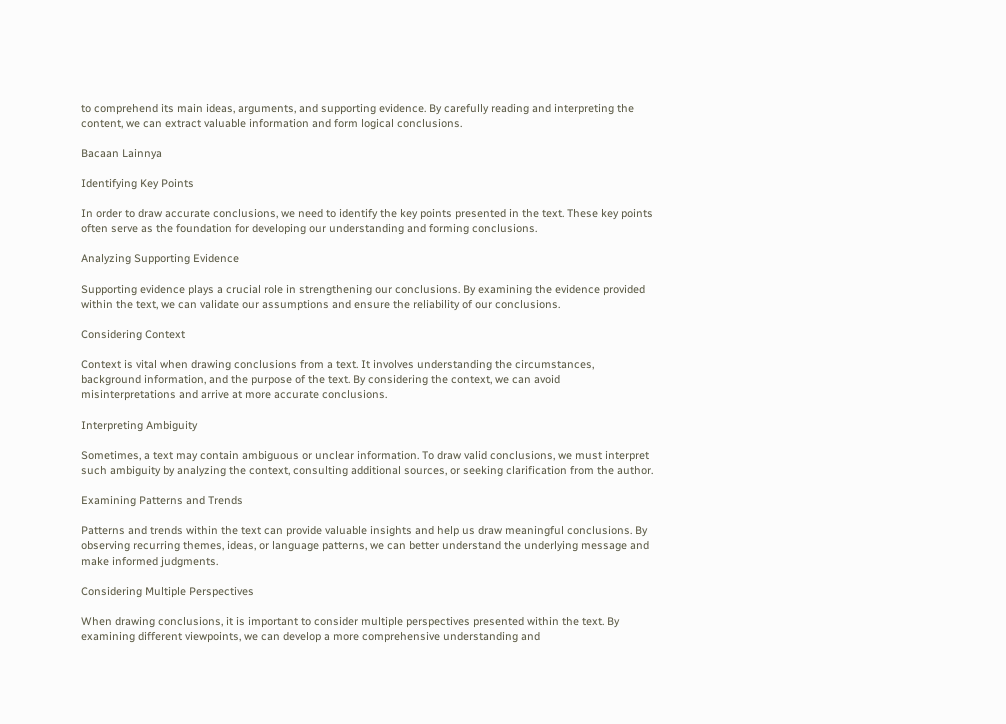to comprehend its main ideas, arguments, and supporting evidence. By carefully reading and interpreting the content, we can extract valuable information and form logical conclusions.

Bacaan Lainnya

Identifying Key Points

In order to draw accurate conclusions, we need to identify the key points presented in the text. These key points often serve as the foundation for developing our understanding and forming conclusions.

Analyzing Supporting Evidence

Supporting evidence plays a crucial role in strengthening our conclusions. By examining the evidence provided within the text, we can validate our assumptions and ensure the reliability of our conclusions.

Considering Context

Context is vital when drawing conclusions from a text. It involves understanding the circumstances, background information, and the purpose of the text. By considering the context, we can avoid misinterpretations and arrive at more accurate conclusions.

Interpreting Ambiguity

Sometimes, a text may contain ambiguous or unclear information. To draw valid conclusions, we must interpret such ambiguity by analyzing the context, consulting additional sources, or seeking clarification from the author.

Examining Patterns and Trends

Patterns and trends within the text can provide valuable insights and help us draw meaningful conclusions. By observing recurring themes, ideas, or language patterns, we can better understand the underlying message and make informed judgments.

Considering Multiple Perspectives

When drawing conclusions, it is important to consider multiple perspectives presented within the text. By examining different viewpoints, we can develop a more comprehensive understanding and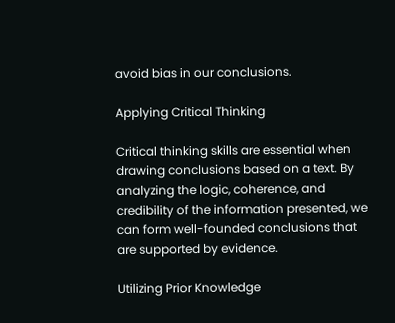avoid bias in our conclusions.

Applying Critical Thinking

Critical thinking skills are essential when drawing conclusions based on a text. By analyzing the logic, coherence, and credibility of the information presented, we can form well-founded conclusions that are supported by evidence.

Utilizing Prior Knowledge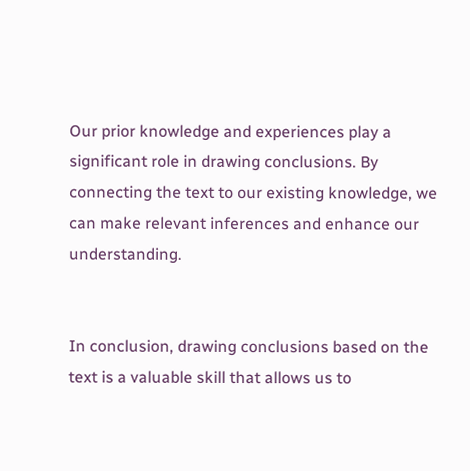Our prior knowledge and experiences play a significant role in drawing conclusions. By connecting the text to our existing knowledge, we can make relevant inferences and enhance our understanding.


In conclusion, drawing conclusions based on the text is a valuable skill that allows us to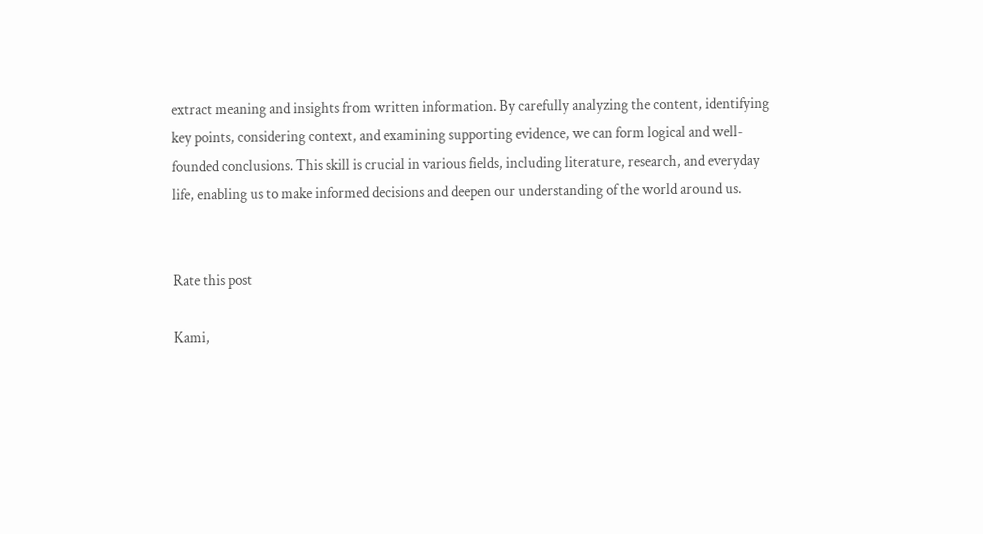extract meaning and insights from written information. By carefully analyzing the content, identifying key points, considering context, and examining supporting evidence, we can form logical and well-founded conclusions. This skill is crucial in various fields, including literature, research, and everyday life, enabling us to make informed decisions and deepen our understanding of the world around us.


Rate this post

Kami,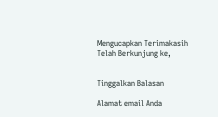Mengucapkan Terimakasih Telah Berkunjung ke,


Tinggalkan Balasan

Alamat email Anda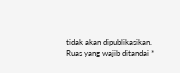tidak akan dipublikasikan. Ruas yang wajib ditandai *